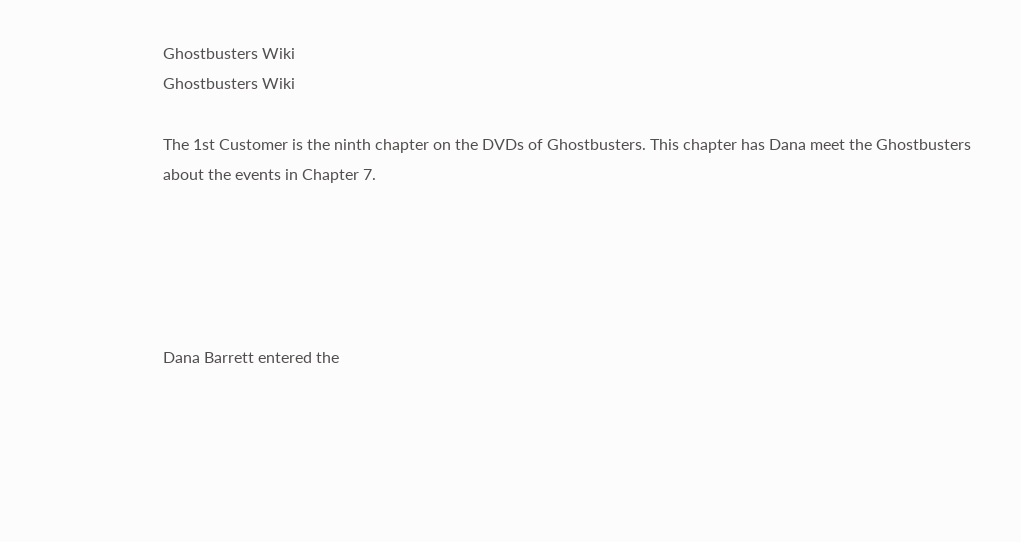Ghostbusters Wiki
Ghostbusters Wiki

The 1st Customer is the ninth chapter on the DVDs of Ghostbusters. This chapter has Dana meet the Ghostbusters about the events in Chapter 7.





Dana Barrett entered the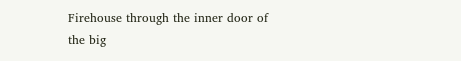Firehouse through the inner door of the big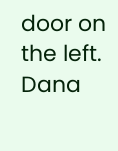door on the left. Dana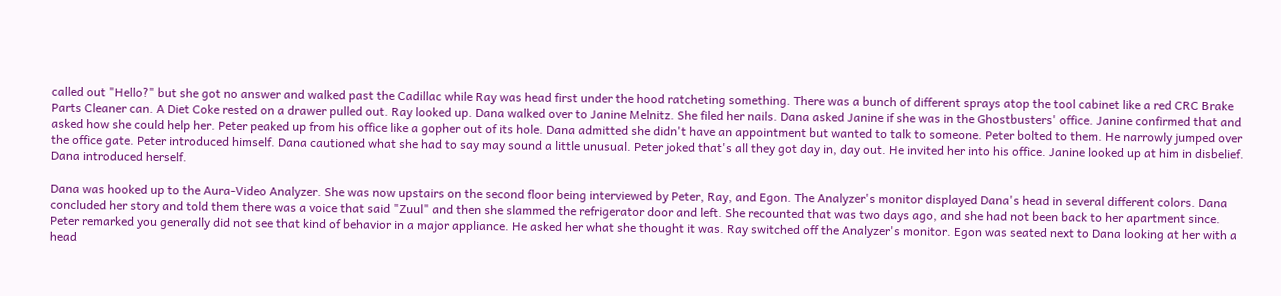called out "Hello?" but she got no answer and walked past the Cadillac while Ray was head first under the hood ratcheting something. There was a bunch of different sprays atop the tool cabinet like a red CRC Brake Parts Cleaner can. A Diet Coke rested on a drawer pulled out. Ray looked up. Dana walked over to Janine Melnitz. She filed her nails. Dana asked Janine if she was in the Ghostbusters' office. Janine confirmed that and asked how she could help her. Peter peaked up from his office like a gopher out of its hole. Dana admitted she didn't have an appointment but wanted to talk to someone. Peter bolted to them. He narrowly jumped over the office gate. Peter introduced himself. Dana cautioned what she had to say may sound a little unusual. Peter joked that's all they got day in, day out. He invited her into his office. Janine looked up at him in disbelief. Dana introduced herself.

Dana was hooked up to the Aura-Video Analyzer. She was now upstairs on the second floor being interviewed by Peter, Ray, and Egon. The Analyzer's monitor displayed Dana's head in several different colors. Dana concluded her story and told them there was a voice that said "Zuul" and then she slammed the refrigerator door and left. She recounted that was two days ago, and she had not been back to her apartment since. Peter remarked you generally did not see that kind of behavior in a major appliance. He asked her what she thought it was. Ray switched off the Analyzer's monitor. Egon was seated next to Dana looking at her with a head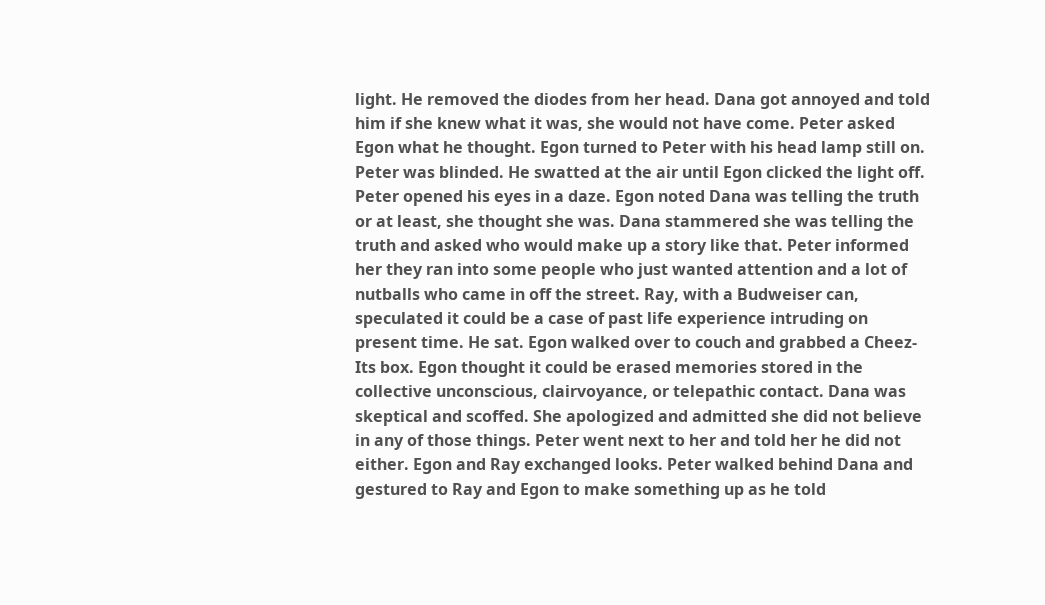light. He removed the diodes from her head. Dana got annoyed and told him if she knew what it was, she would not have come. Peter asked Egon what he thought. Egon turned to Peter with his head lamp still on. Peter was blinded. He swatted at the air until Egon clicked the light off. Peter opened his eyes in a daze. Egon noted Dana was telling the truth or at least, she thought she was. Dana stammered she was telling the truth and asked who would make up a story like that. Peter informed her they ran into some people who just wanted attention and a lot of nutballs who came in off the street. Ray, with a Budweiser can, speculated it could be a case of past life experience intruding on present time. He sat. Egon walked over to couch and grabbed a Cheez-Its box. Egon thought it could be erased memories stored in the collective unconscious, clairvoyance, or telepathic contact. Dana was skeptical and scoffed. She apologized and admitted she did not believe in any of those things. Peter went next to her and told her he did not either. Egon and Ray exchanged looks. Peter walked behind Dana and gestured to Ray and Egon to make something up as he told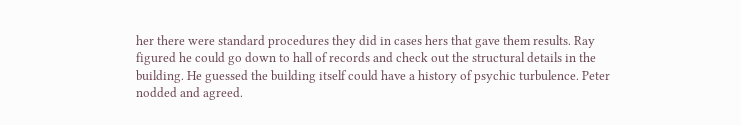her there were standard procedures they did in cases hers that gave them results. Ray figured he could go down to hall of records and check out the structural details in the building. He guessed the building itself could have a history of psychic turbulence. Peter nodded and agreed.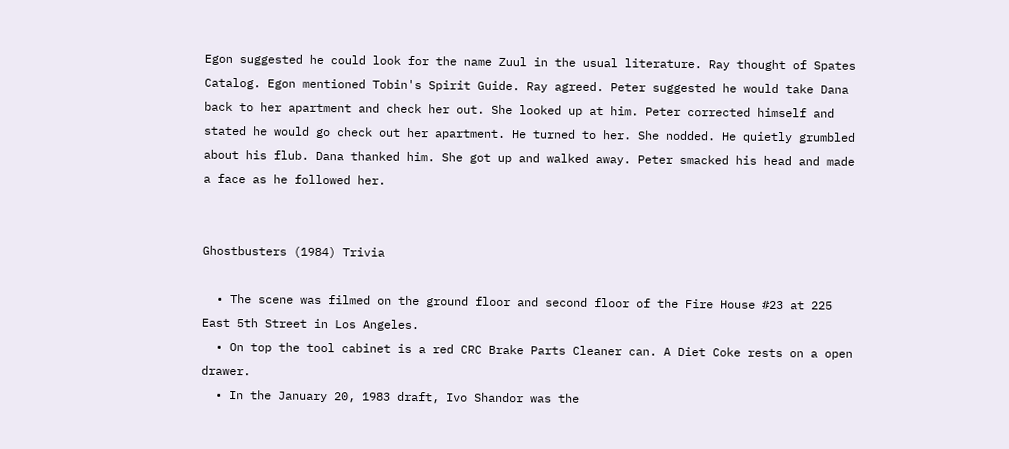Egon suggested he could look for the name Zuul in the usual literature. Ray thought of Spates Catalog. Egon mentioned Tobin's Spirit Guide. Ray agreed. Peter suggested he would take Dana back to her apartment and check her out. She looked up at him. Peter corrected himself and stated he would go check out her apartment. He turned to her. She nodded. He quietly grumbled about his flub. Dana thanked him. She got up and walked away. Peter smacked his head and made a face as he followed her.


Ghostbusters (1984) Trivia

  • The scene was filmed on the ground floor and second floor of the Fire House #23 at 225 East 5th Street in Los Angeles.
  • On top the tool cabinet is a red CRC Brake Parts Cleaner can. A Diet Coke rests on a open drawer.
  • In the January 20, 1983 draft, Ivo Shandor was the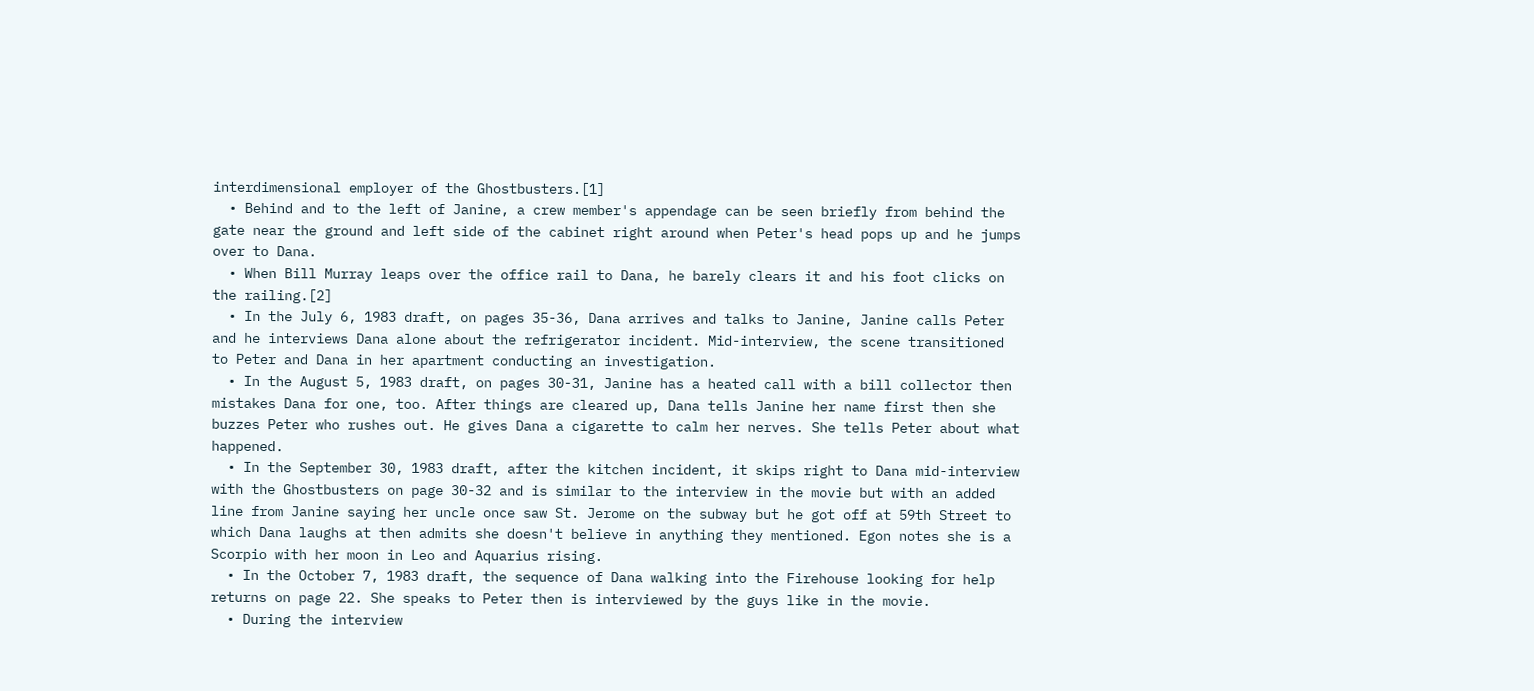interdimensional employer of the Ghostbusters.[1]
  • Behind and to the left of Janine, a crew member's appendage can be seen briefly from behind the gate near the ground and left side of the cabinet right around when Peter's head pops up and he jumps over to Dana.
  • When Bill Murray leaps over the office rail to Dana, he barely clears it and his foot clicks on the railing.[2]
  • In the July 6, 1983 draft, on pages 35-36, Dana arrives and talks to Janine, Janine calls Peter and he interviews Dana alone about the refrigerator incident. Mid-interview, the scene transitioned to Peter and Dana in her apartment conducting an investigation.
  • In the August 5, 1983 draft, on pages 30-31, Janine has a heated call with a bill collector then mistakes Dana for one, too. After things are cleared up, Dana tells Janine her name first then she buzzes Peter who rushes out. He gives Dana a cigarette to calm her nerves. She tells Peter about what happened.
  • In the September 30, 1983 draft, after the kitchen incident, it skips right to Dana mid-interview with the Ghostbusters on page 30-32 and is similar to the interview in the movie but with an added line from Janine saying her uncle once saw St. Jerome on the subway but he got off at 59th Street to which Dana laughs at then admits she doesn't believe in anything they mentioned. Egon notes she is a Scorpio with her moon in Leo and Aquarius rising.
  • In the October 7, 1983 draft, the sequence of Dana walking into the Firehouse looking for help returns on page 22. She speaks to Peter then is interviewed by the guys like in the movie.
  • During the interview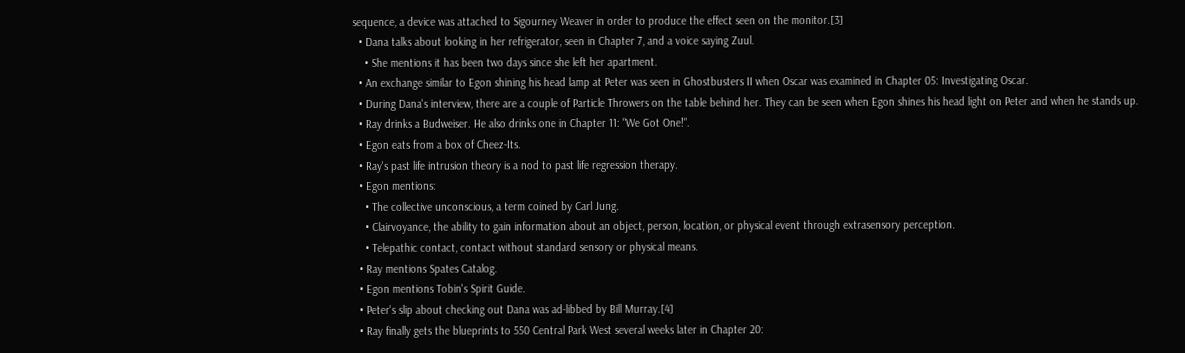sequence, a device was attached to Sigourney Weaver in order to produce the effect seen on the monitor.[3]
  • Dana talks about looking in her refrigerator, seen in Chapter 7, and a voice saying Zuul.
    • She mentions it has been two days since she left her apartment.
  • An exchange similar to Egon shining his head lamp at Peter was seen in Ghostbusters II when Oscar was examined in Chapter 05: Investigating Oscar.
  • During Dana's interview, there are a couple of Particle Throwers on the table behind her. They can be seen when Egon shines his head light on Peter and when he stands up.
  • Ray drinks a Budweiser. He also drinks one in Chapter 11: "We Got One!".
  • Egon eats from a box of Cheez-Its.
  • Ray's past life intrusion theory is a nod to past life regression therapy.
  • Egon mentions:
    • The collective unconscious, a term coined by Carl Jung.
    • Clairvoyance, the ability to gain information about an object, person, location, or physical event through extrasensory perception.
    • Telepathic contact, contact without standard sensory or physical means.
  • Ray mentions Spates Catalog.
  • Egon mentions Tobin's Spirit Guide.
  • Peter's slip about checking out Dana was ad-libbed by Bill Murray.[4]
  • Ray finally gets the blueprints to 550 Central Park West several weeks later in Chapter 20: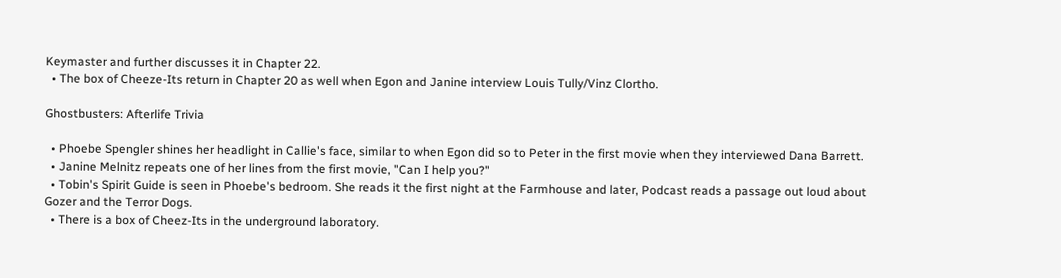Keymaster and further discusses it in Chapter 22.
  • The box of Cheeze-Its return in Chapter 20 as well when Egon and Janine interview Louis Tully/Vinz Clortho.

Ghostbusters: Afterlife Trivia

  • Phoebe Spengler shines her headlight in Callie's face, similar to when Egon did so to Peter in the first movie when they interviewed Dana Barrett.
  • Janine Melnitz repeats one of her lines from the first movie, "Can I help you?"
  • Tobin's Spirit Guide is seen in Phoebe's bedroom. She reads it the first night at the Farmhouse and later, Podcast reads a passage out loud about Gozer and the Terror Dogs.
  • There is a box of Cheez-Its in the underground laboratory.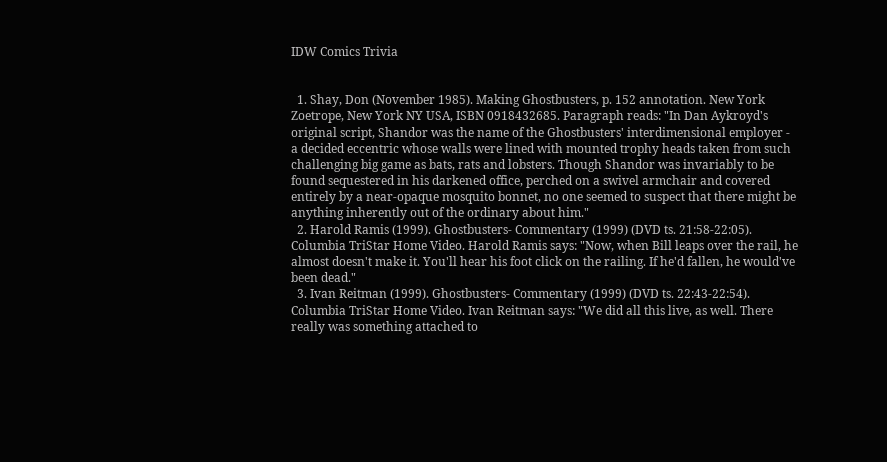IDW Comics Trivia


  1. Shay, Don (November 1985). Making Ghostbusters, p. 152 annotation. New York Zoetrope, New York NY USA, ISBN 0918432685. Paragraph reads: "In Dan Aykroyd's original script, Shandor was the name of the Ghostbusters' interdimensional employer - a decided eccentric whose walls were lined with mounted trophy heads taken from such challenging big game as bats, rats and lobsters. Though Shandor was invariably to be found sequestered in his darkened office, perched on a swivel armchair and covered entirely by a near-opaque mosquito bonnet, no one seemed to suspect that there might be anything inherently out of the ordinary about him."
  2. Harold Ramis (1999). Ghostbusters- Commentary (1999) (DVD ts. 21:58-22:05). Columbia TriStar Home Video. Harold Ramis says: "Now, when Bill leaps over the rail, he almost doesn't make it. You'll hear his foot click on the railing. If he'd fallen, he would've been dead."
  3. Ivan Reitman (1999). Ghostbusters- Commentary (1999) (DVD ts. 22:43-22:54). Columbia TriStar Home Video. Ivan Reitman says: "We did all this live, as well. There really was something attached to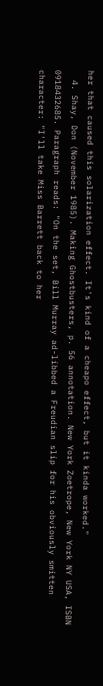her that caused this solarization effect. It's kind of a cheapo effect, but it kinda worked."
  4. Shay, Don (November 1985). Making Ghostbusters, p. 56 annotation. New York Zoetrope, New York NY USA, ISBN 0918432685. Paragraph reads: "On the set, Bill Murray ad-libbed a Freudian slip for his obviously smitten character: "I'll take Miss Barrett back to her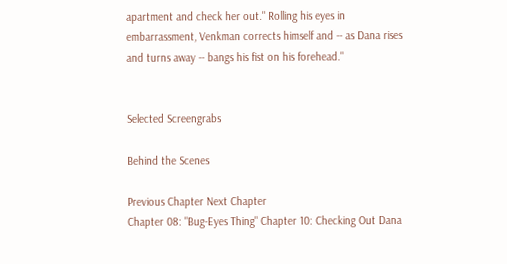apartment and check her out." Rolling his eyes in embarrassment, Venkman corrects himself and -- as Dana rises and turns away -- bangs his fist on his forehead."


Selected Screengrabs

Behind the Scenes

Previous Chapter Next Chapter
Chapter 08: "Bug-Eyes Thing" Chapter 10: Checking Out Dana